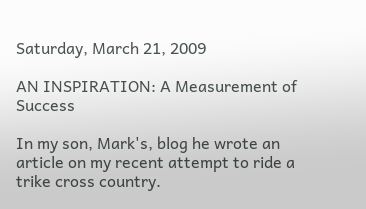Saturday, March 21, 2009

AN INSPIRATION: A Measurement of Success

In my son, Mark's, blog he wrote an article on my recent attempt to ride a trike cross country.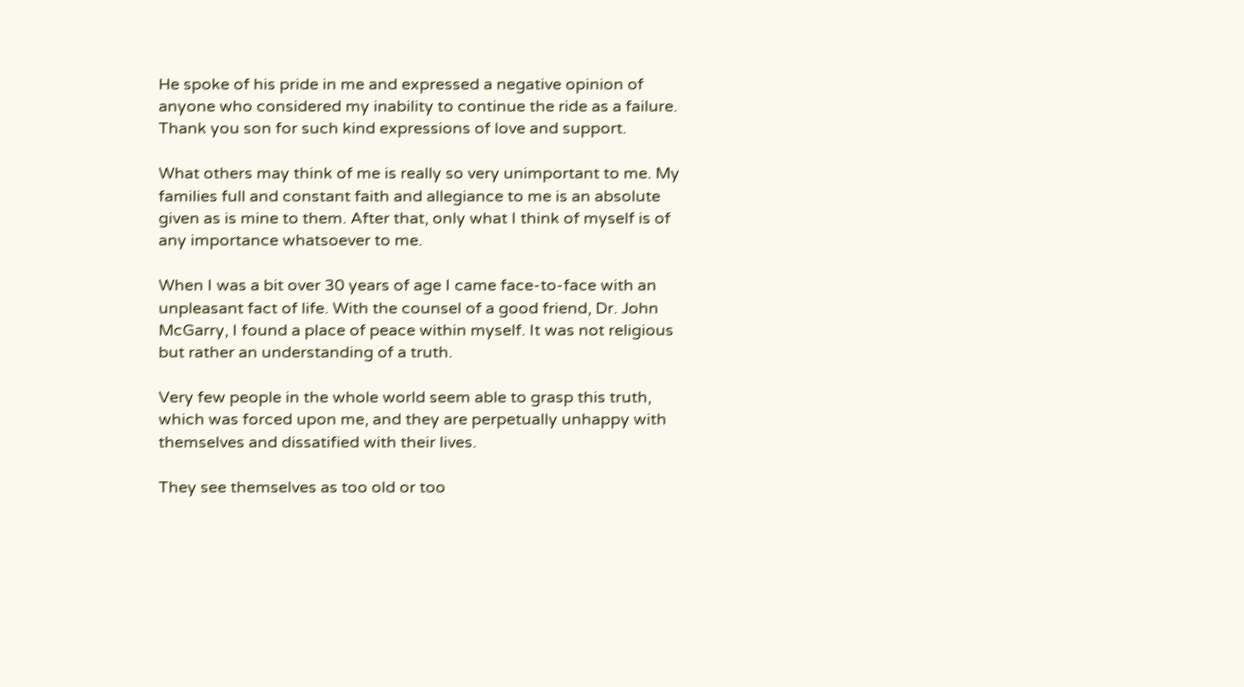He spoke of his pride in me and expressed a negative opinion of anyone who considered my inability to continue the ride as a failure. Thank you son for such kind expressions of love and support.

What others may think of me is really so very unimportant to me. My families full and constant faith and allegiance to me is an absolute given as is mine to them. After that, only what I think of myself is of any importance whatsoever to me.

When I was a bit over 30 years of age I came face-to-face with an unpleasant fact of life. With the counsel of a good friend, Dr. John McGarry, I found a place of peace within myself. It was not religious but rather an understanding of a truth.

Very few people in the whole world seem able to grasp this truth, which was forced upon me, and they are perpetually unhappy with themselves and dissatified with their lives.

They see themselves as too old or too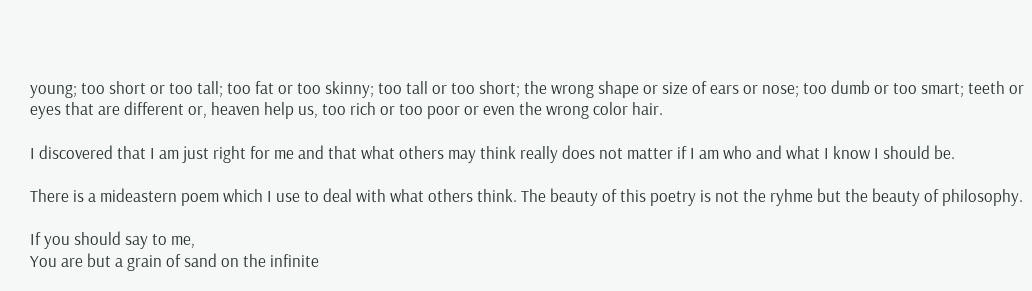young; too short or too tall; too fat or too skinny; too tall or too short; the wrong shape or size of ears or nose; too dumb or too smart; teeth or eyes that are different or, heaven help us, too rich or too poor or even the wrong color hair.

I discovered that I am just right for me and that what others may think really does not matter if I am who and what I know I should be.

There is a mideastern poem which I use to deal with what others think. The beauty of this poetry is not the ryhme but the beauty of philosophy.

If you should say to me,
You are but a grain of sand on the infinite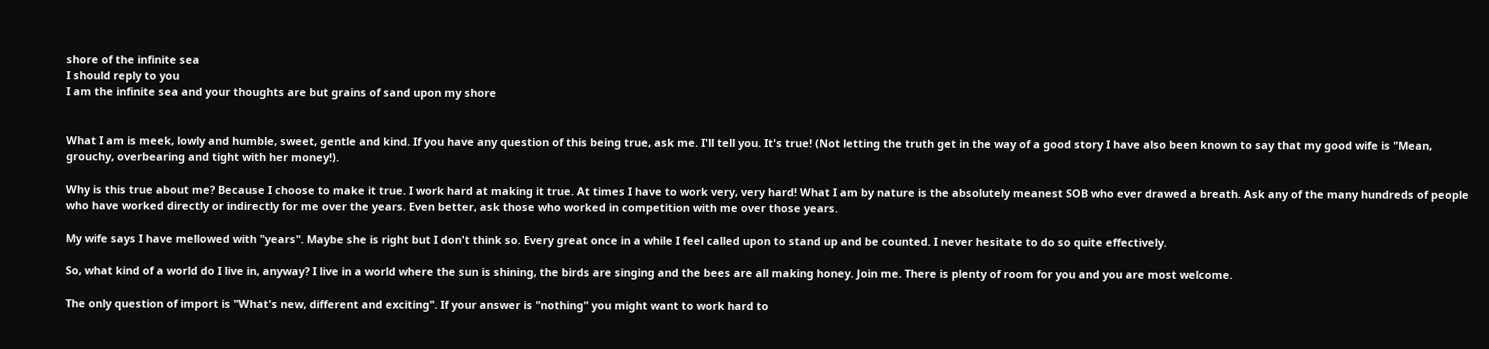shore of the infinite sea
I should reply to you
I am the infinite sea and your thoughts are but grains of sand upon my shore


What I am is meek, lowly and humble, sweet, gentle and kind. If you have any question of this being true, ask me. I'll tell you. It's true! (Not letting the truth get in the way of a good story I have also been known to say that my good wife is "Mean, grouchy, overbearing and tight with her money!).

Why is this true about me? Because I choose to make it true. I work hard at making it true. At times I have to work very, very hard! What I am by nature is the absolutely meanest SOB who ever drawed a breath. Ask any of the many hundreds of people who have worked directly or indirectly for me over the years. Even better, ask those who worked in competition with me over those years.

My wife says I have mellowed with "years". Maybe she is right but I don't think so. Every great once in a while I feel called upon to stand up and be counted. I never hesitate to do so quite effectively.

So, what kind of a world do I live in, anyway? I live in a world where the sun is shining, the birds are singing and the bees are all making honey. Join me. There is plenty of room for you and you are most welcome.

The only question of import is "What's new, different and exciting". If your answer is "nothing" you might want to work hard to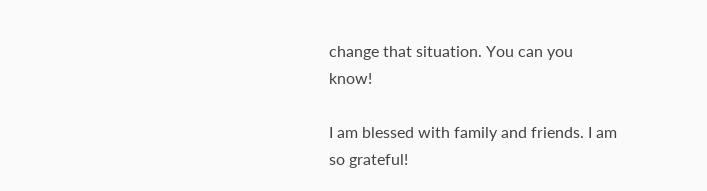change that situation. You can you know!

I am blessed with family and friends. I am so grateful!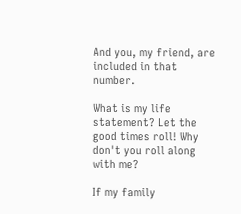And you, my friend, are included in that number.

What is my life statement? Let the good times roll! Why don't you roll along with me?

If my family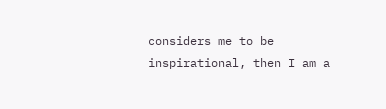considers me to be inspirational, then I am a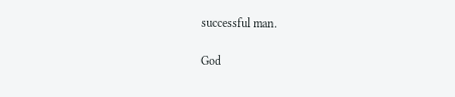successful man.

God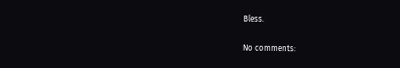Bless.

No comments: